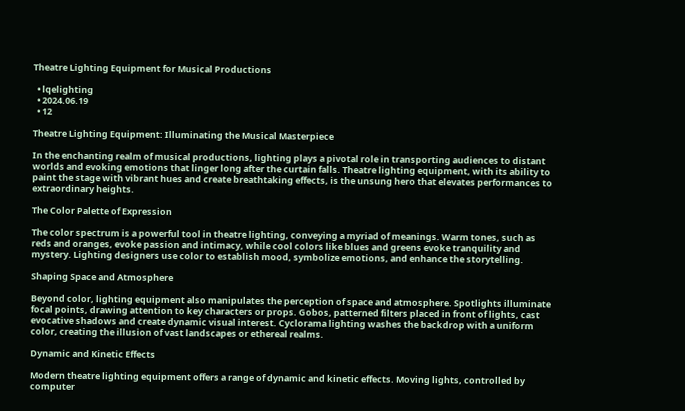Theatre Lighting Equipment for Musical Productions

  • lqelighting
  • 2024.06.19
  • 12

Theatre Lighting Equipment: Illuminating the Musical Masterpiece

In the enchanting realm of musical productions, lighting plays a pivotal role in transporting audiences to distant worlds and evoking emotions that linger long after the curtain falls. Theatre lighting equipment, with its ability to paint the stage with vibrant hues and create breathtaking effects, is the unsung hero that elevates performances to extraordinary heights.

The Color Palette of Expression

The color spectrum is a powerful tool in theatre lighting, conveying a myriad of meanings. Warm tones, such as reds and oranges, evoke passion and intimacy, while cool colors like blues and greens evoke tranquility and mystery. Lighting designers use color to establish mood, symbolize emotions, and enhance the storytelling.

Shaping Space and Atmosphere

Beyond color, lighting equipment also manipulates the perception of space and atmosphere. Spotlights illuminate focal points, drawing attention to key characters or props. Gobos, patterned filters placed in front of lights, cast evocative shadows and create dynamic visual interest. Cyclorama lighting washes the backdrop with a uniform color, creating the illusion of vast landscapes or ethereal realms.

Dynamic and Kinetic Effects

Modern theatre lighting equipment offers a range of dynamic and kinetic effects. Moving lights, controlled by computer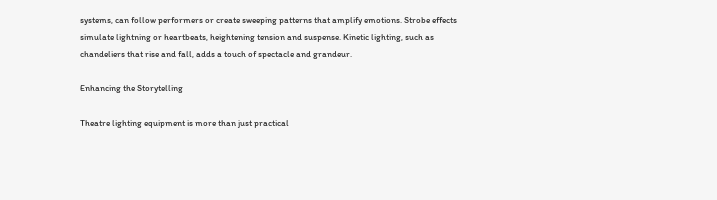systems, can follow performers or create sweeping patterns that amplify emotions. Strobe effects simulate lightning or heartbeats, heightening tension and suspense. Kinetic lighting, such as chandeliers that rise and fall, adds a touch of spectacle and grandeur.

Enhancing the Storytelling

Theatre lighting equipment is more than just practical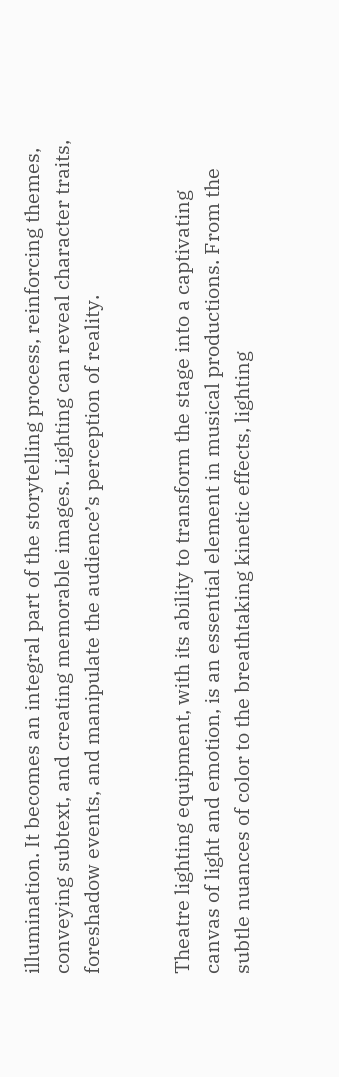illumination. It becomes an integral part of the storytelling process, reinforcing themes, conveying subtext, and creating memorable images. Lighting can reveal character traits, foreshadow events, and manipulate the audience’s perception of reality.


Theatre lighting equipment, with its ability to transform the stage into a captivating canvas of light and emotion, is an essential element in musical productions. From the subtle nuances of color to the breathtaking kinetic effects, lighting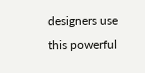designers use this powerful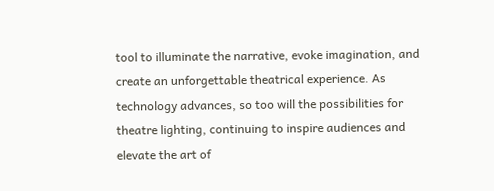tool to illuminate the narrative, evoke imagination, and create an unforgettable theatrical experience. As technology advances, so too will the possibilities for theatre lighting, continuing to inspire audiences and elevate the art of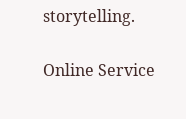storytelling.

Online Service